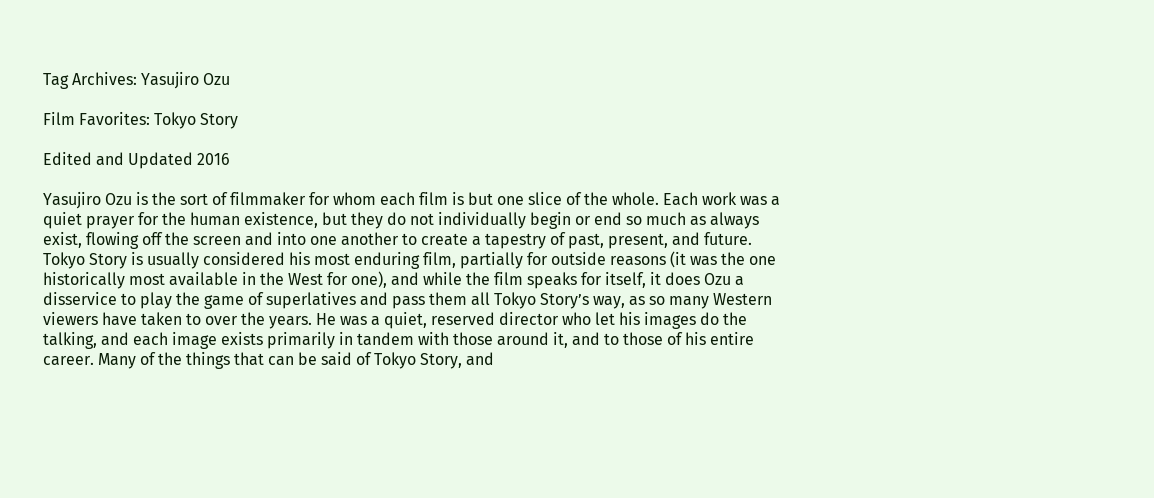Tag Archives: Yasujiro Ozu

Film Favorites: Tokyo Story

Edited and Updated 2016

Yasujiro Ozu is the sort of filmmaker for whom each film is but one slice of the whole. Each work was a quiet prayer for the human existence, but they do not individually begin or end so much as always exist, flowing off the screen and into one another to create a tapestry of past, present, and future. Tokyo Story is usually considered his most enduring film, partially for outside reasons (it was the one historically most available in the West for one), and while the film speaks for itself, it does Ozu a disservice to play the game of superlatives and pass them all Tokyo Story’s way, as so many Western viewers have taken to over the years. He was a quiet, reserved director who let his images do the talking, and each image exists primarily in tandem with those around it, and to those of his entire career. Many of the things that can be said of Tokyo Story, and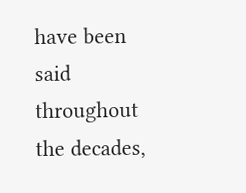have been said throughout the decades,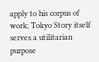apply to his corpus of work; Tokyo Story itself serves a utilitarian purpose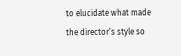to elucidate what made the director’s style so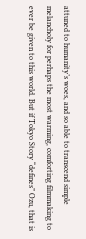attuned to humanity’s woes, and so able to transcend simple melancholy for perhaps the most warming, comforting filmmaking to ever be given to this world. But if Tokyo Story “defines” Ozu, that is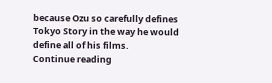because Ozu so carefully defines Tokyo Story in the way he would define all of his films.
Continue reading